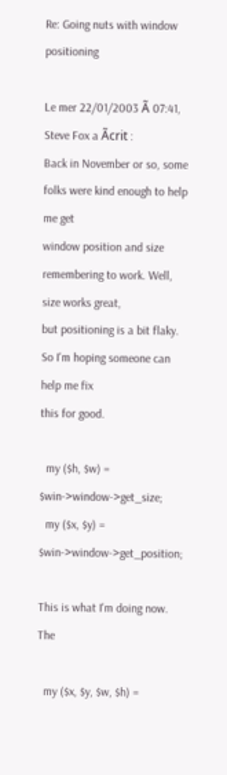Re: Going nuts with window positioning

Le mer 22/01/2003 Ã 07:41, Steve Fox a Ãcrit :
Back in November or so, some folks were kind enough to help me get
window position and size remembering to work. Well, size works great,
but positioning is a bit flaky. So I'm hoping someone can help me fix
this for good.

  my ($h, $w) = $win->window->get_size;
  my ($x, $y) = $win->window->get_position;

This is what I'm doing now. The

  my ($x, $y, $w, $h) =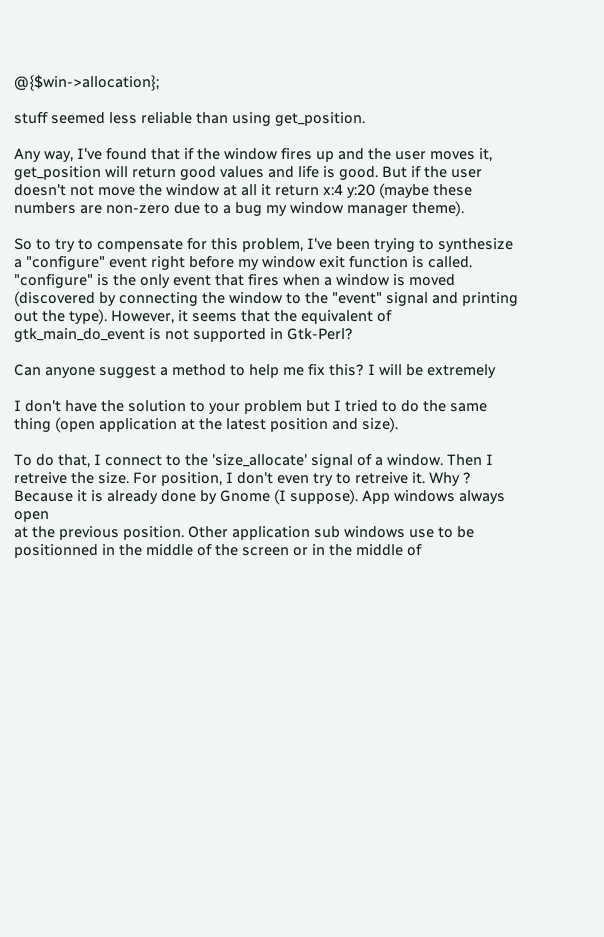@{$win->allocation};

stuff seemed less reliable than using get_position.

Any way, I've found that if the window fires up and the user moves it,
get_position will return good values and life is good. But if the user
doesn't not move the window at all it return x:4 y:20 (maybe these
numbers are non-zero due to a bug my window manager theme).

So to try to compensate for this problem, I've been trying to synthesize
a "configure" event right before my window exit function is called.
"configure" is the only event that fires when a window is moved
(discovered by connecting the window to the "event" signal and printing
out the type). However, it seems that the equivalent of
gtk_main_do_event is not supported in Gtk-Perl?

Can anyone suggest a method to help me fix this? I will be extremely

I don't have the solution to your problem but I tried to do the same
thing (open application at the latest position and size).

To do that, I connect to the 'size_allocate' signal of a window. Then I
retreive the size. For position, I don't even try to retreive it. Why ?
Because it is already done by Gnome (I suppose). App windows always open
at the previous position. Other application sub windows use to be
positionned in the middle of the screen or in the middle of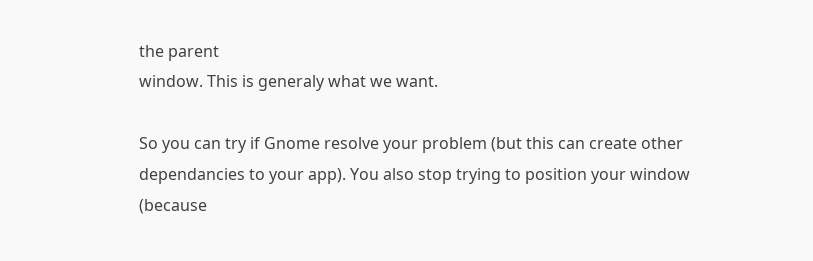the parent
window. This is generaly what we want.

So you can try if Gnome resolve your problem (but this can create other
dependancies to your app). You also stop trying to position your window
(because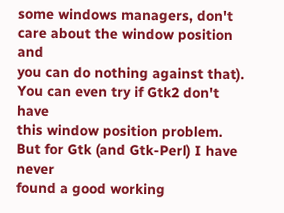some windows managers, don't care about the window position and
you can do nothing against that). You can even try if Gtk2 don't have
this window position problem. But for Gtk (and Gtk-Perl) I have never
found a good working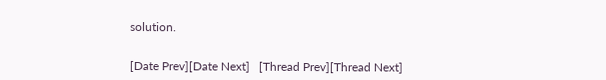solution.


[Date Prev][Date Next]   [Thread Prev][Thread Next]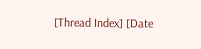[Thread Index] [Date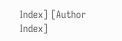Index] [Author Index]